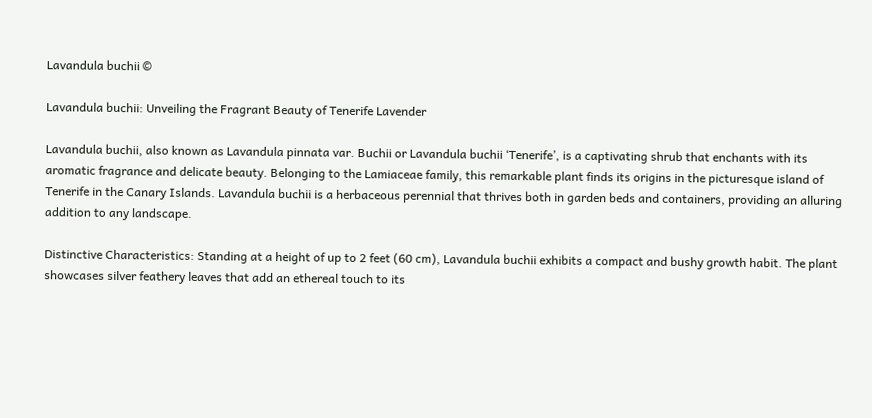Lavandula buchii ©

Lavandula buchii: Unveiling the Fragrant Beauty of Tenerife Lavender

Lavandula buchii, also known as Lavandula pinnata var. Buchii or Lavandula buchii ‘Tenerife’, is a captivating shrub that enchants with its aromatic fragrance and delicate beauty. Belonging to the Lamiaceae family, this remarkable plant finds its origins in the picturesque island of Tenerife in the Canary Islands. Lavandula buchii is a herbaceous perennial that thrives both in garden beds and containers, providing an alluring addition to any landscape.

Distinctive Characteristics: Standing at a height of up to 2 feet (60 cm), Lavandula buchii exhibits a compact and bushy growth habit. The plant showcases silver feathery leaves that add an ethereal touch to its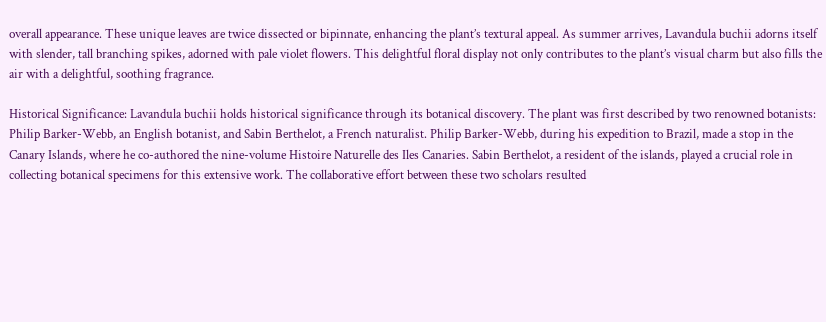overall appearance. These unique leaves are twice dissected or bipinnate, enhancing the plant’s textural appeal. As summer arrives, Lavandula buchii adorns itself with slender, tall branching spikes, adorned with pale violet flowers. This delightful floral display not only contributes to the plant’s visual charm but also fills the air with a delightful, soothing fragrance.

Historical Significance: Lavandula buchii holds historical significance through its botanical discovery. The plant was first described by two renowned botanists: Philip Barker-Webb, an English botanist, and Sabin Berthelot, a French naturalist. Philip Barker-Webb, during his expedition to Brazil, made a stop in the Canary Islands, where he co-authored the nine-volume Histoire Naturelle des Iles Canaries. Sabin Berthelot, a resident of the islands, played a crucial role in collecting botanical specimens for this extensive work. The collaborative effort between these two scholars resulted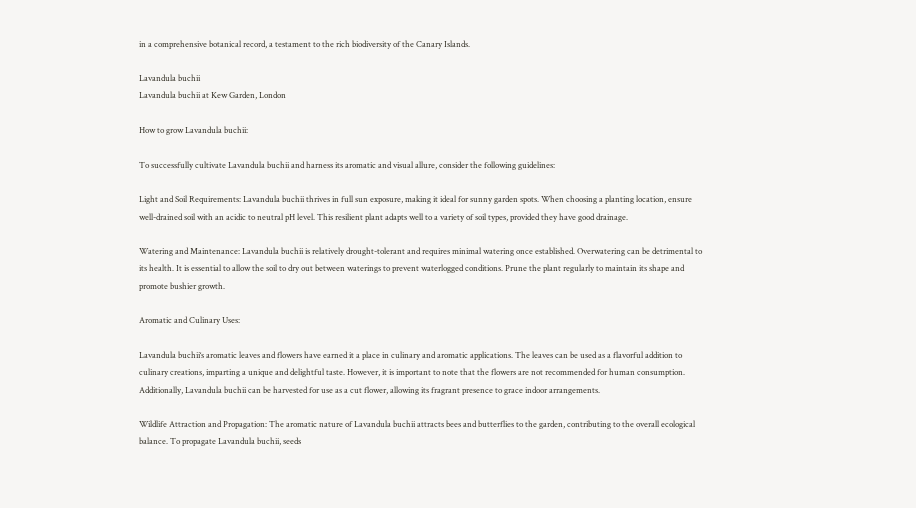in a comprehensive botanical record, a testament to the rich biodiversity of the Canary Islands.

Lavandula buchii
Lavandula buchii at Kew Garden, London

How to grow Lavandula buchii:

To successfully cultivate Lavandula buchii and harness its aromatic and visual allure, consider the following guidelines:

Light and Soil Requirements: Lavandula buchii thrives in full sun exposure, making it ideal for sunny garden spots. When choosing a planting location, ensure well-drained soil with an acidic to neutral pH level. This resilient plant adapts well to a variety of soil types, provided they have good drainage.

Watering and Maintenance: Lavandula buchii is relatively drought-tolerant and requires minimal watering once established. Overwatering can be detrimental to its health. It is essential to allow the soil to dry out between waterings to prevent waterlogged conditions. Prune the plant regularly to maintain its shape and promote bushier growth.

Aromatic and Culinary Uses:

Lavandula buchii‘s aromatic leaves and flowers have earned it a place in culinary and aromatic applications. The leaves can be used as a flavorful addition to culinary creations, imparting a unique and delightful taste. However, it is important to note that the flowers are not recommended for human consumption. Additionally, Lavandula buchii can be harvested for use as a cut flower, allowing its fragrant presence to grace indoor arrangements.

Wildlife Attraction and Propagation: The aromatic nature of Lavandula buchii attracts bees and butterflies to the garden, contributing to the overall ecological balance. To propagate Lavandula buchii, seeds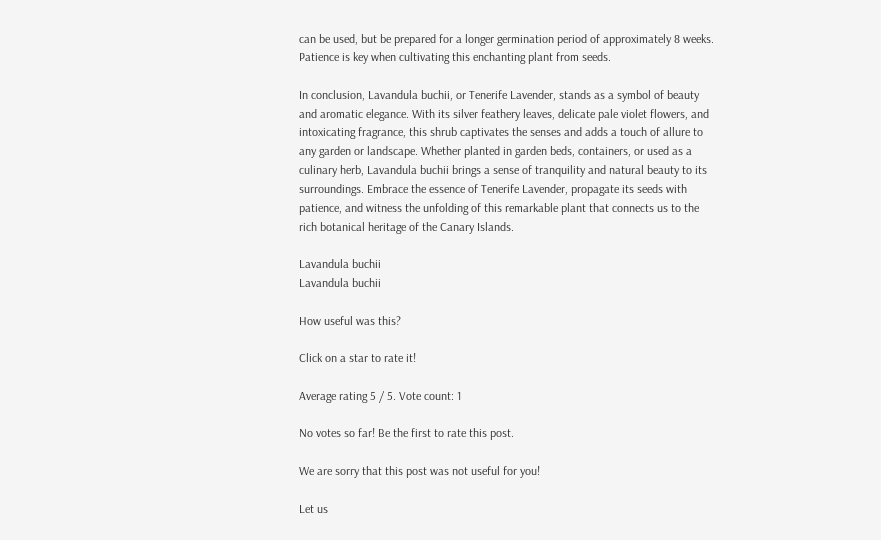can be used, but be prepared for a longer germination period of approximately 8 weeks. Patience is key when cultivating this enchanting plant from seeds.

In conclusion, Lavandula buchii, or Tenerife Lavender, stands as a symbol of beauty and aromatic elegance. With its silver feathery leaves, delicate pale violet flowers, and intoxicating fragrance, this shrub captivates the senses and adds a touch of allure to any garden or landscape. Whether planted in garden beds, containers, or used as a culinary herb, Lavandula buchii brings a sense of tranquility and natural beauty to its surroundings. Embrace the essence of Tenerife Lavender, propagate its seeds with patience, and witness the unfolding of this remarkable plant that connects us to the rich botanical heritage of the Canary Islands.

Lavandula buchii
Lavandula buchii

How useful was this?

Click on a star to rate it!

Average rating 5 / 5. Vote count: 1

No votes so far! Be the first to rate this post.

We are sorry that this post was not useful for you!

Let us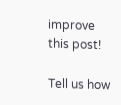improve this post!

Tell us how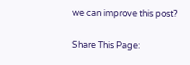we can improve this post?

Share This Page: